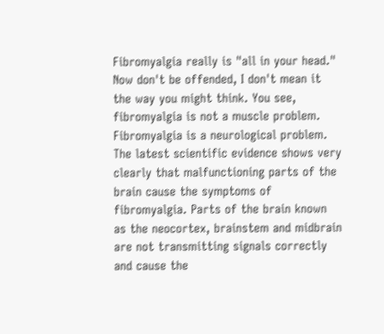Fibromyalgia really is "all in your head." Now don't be offended, I don't mean it the way you might think. You see, fibromyalgia is not a muscle problem. Fibromyalgia is a neurological problem. The latest scientific evidence shows very clearly that malfunctioning parts of the brain cause the symptoms of fibromyalgia. Parts of the brain known as the neocortex, brainstem and midbrain are not transmitting signals correctly and cause the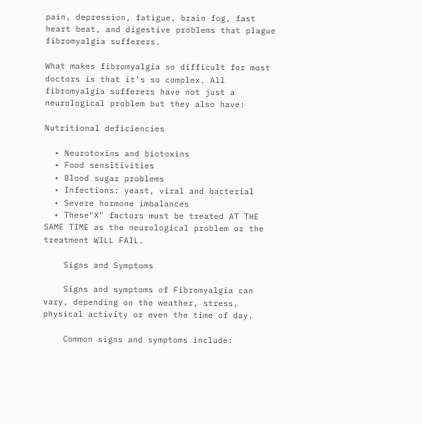pain, depression, fatigue, brain fog, fast heart beat, and digestive problems that plague fibromyalgia sufferers.

What makes fibromyalgia so difficult for most doctors is that it's so complex. All fibromyalgia sufferers have not just a neurological problem but they also have:

Nutritional deficiencies

  • Neurotoxins and biotoxins
  • Food sensitivities
  • Blood sugar problems
  • Infections: yeast, viral and bacterial
  • Severe hormone imbalances
  • These"X" factors must be treated AT THE SAME TIME as the neurological problem or the treatment WILL FAIL.

    Signs and Symptoms

    Signs and symptoms of Fibromyalgia can vary, depending on the weather, stress, physical activity or even the time of day.

    Common signs and symptoms include: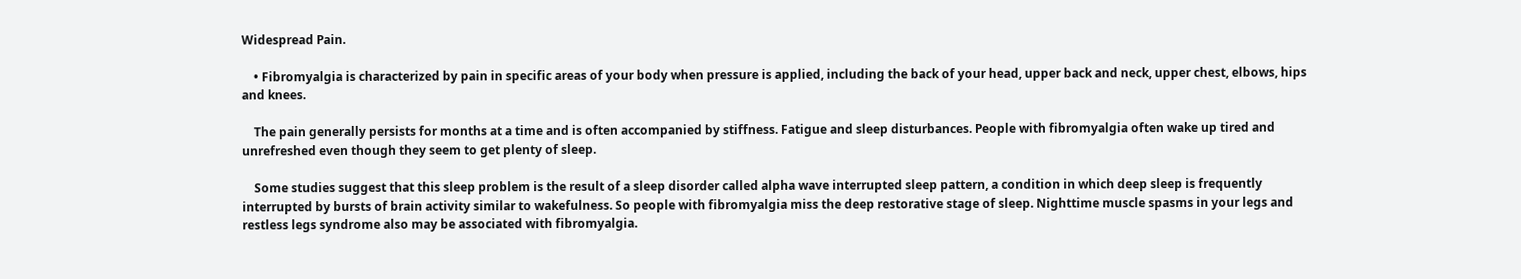Widespread Pain.

    • Fibromyalgia is characterized by pain in specific areas of your body when pressure is applied, including the back of your head, upper back and neck, upper chest, elbows, hips and knees.

    The pain generally persists for months at a time and is often accompanied by stiffness. Fatigue and sleep disturbances. People with fibromyalgia often wake up tired and unrefreshed even though they seem to get plenty of sleep.

    Some studies suggest that this sleep problem is the result of a sleep disorder called alpha wave interrupted sleep pattern, a condition in which deep sleep is frequently interrupted by bursts of brain activity similar to wakefulness. So people with fibromyalgia miss the deep restorative stage of sleep. Nighttime muscle spasms in your legs and restless legs syndrome also may be associated with fibromyalgia.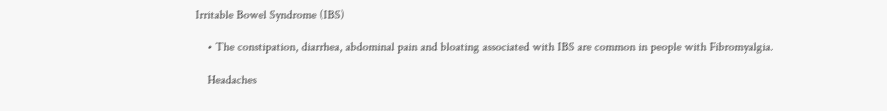Irritable Bowel Syndrome (IBS)

    • The constipation, diarrhea, abdominal pain and bloating associated with IBS are common in people with Fibromyalgia.

    Headaches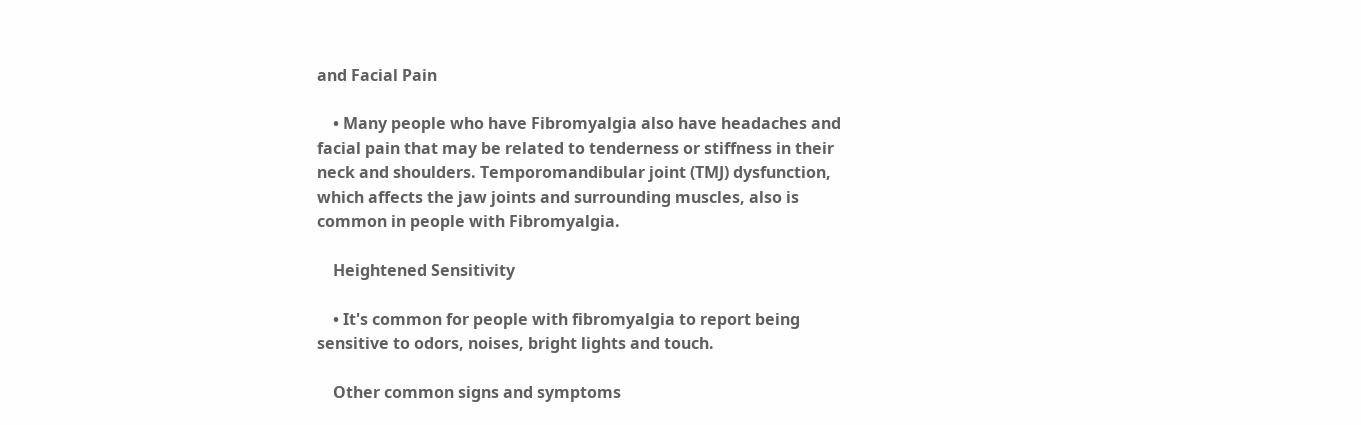and Facial Pain

    • Many people who have Fibromyalgia also have headaches and facial pain that may be related to tenderness or stiffness in their neck and shoulders. Temporomandibular joint (TMJ) dysfunction, which affects the jaw joints and surrounding muscles, also is common in people with Fibromyalgia.

    Heightened Sensitivity

    • It's common for people with fibromyalgia to report being sensitive to odors, noises, bright lights and touch.

    Other common signs and symptoms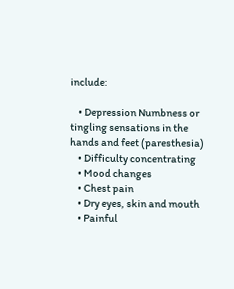include:

    • Depression Numbness or tingling sensations in the hands and feet (paresthesia)
    • Difficulty concentrating
    • Mood changes
    • Chest pain
    • Dry eyes, skin and mouth
    • Painful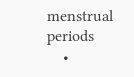menstrual periods
    •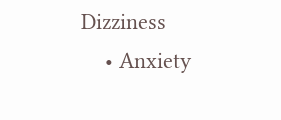Dizziness
    • Anxiety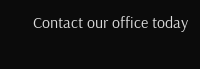Contact our office today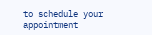to schedule your appointment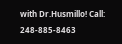with Dr.Husmillo! Call: 248-885-8463